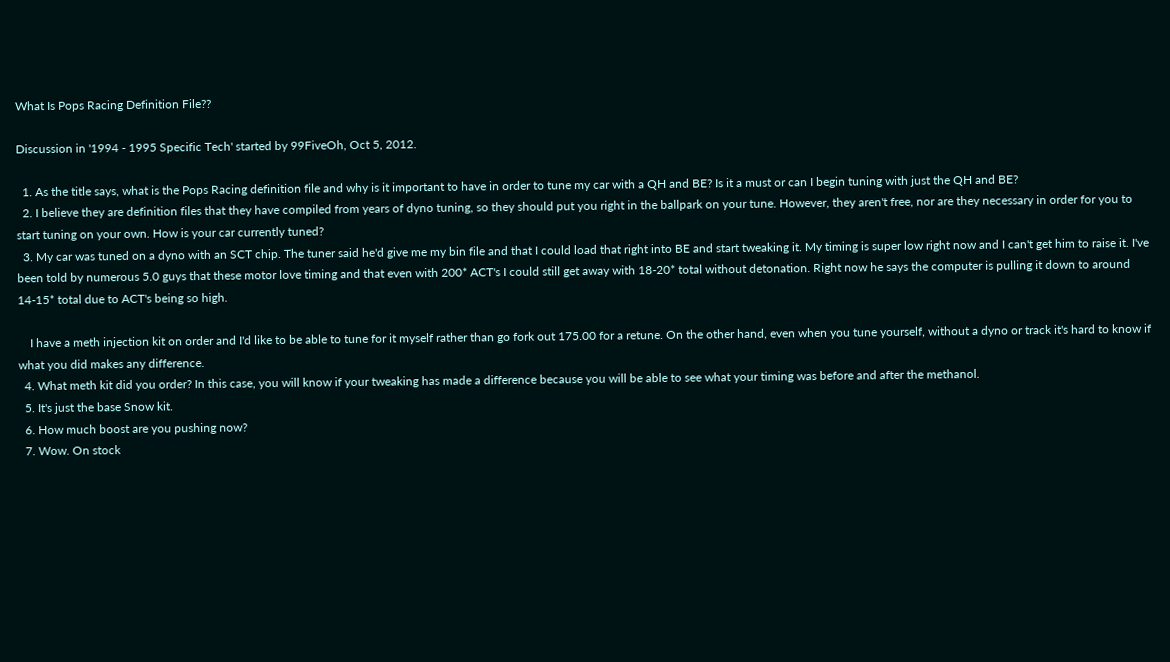What Is Pops Racing Definition File??

Discussion in '1994 - 1995 Specific Tech' started by 99FiveOh, Oct 5, 2012.

  1. As the title says, what is the Pops Racing definition file and why is it important to have in order to tune my car with a QH and BE? Is it a must or can I begin tuning with just the QH and BE?
  2. I believe they are definition files that they have compiled from years of dyno tuning, so they should put you right in the ballpark on your tune. However, they aren't free, nor are they necessary in order for you to start tuning on your own. How is your car currently tuned?
  3. My car was tuned on a dyno with an SCT chip. The tuner said he'd give me my bin file and that I could load that right into BE and start tweaking it. My timing is super low right now and I can't get him to raise it. I've been told by numerous 5.0 guys that these motor love timing and that even with 200* ACT's I could still get away with 18-20* total without detonation. Right now he says the computer is pulling it down to around 14-15* total due to ACT's being so high.

    I have a meth injection kit on order and I'd like to be able to tune for it myself rather than go fork out 175.00 for a retune. On the other hand, even when you tune yourself, without a dyno or track it's hard to know if what you did makes any difference.
  4. What meth kit did you order? In this case, you will know if your tweaking has made a difference because you will be able to see what your timing was before and after the methanol.
  5. It's just the base Snow kit.
  6. How much boost are you pushing now?
  7. Wow. On stock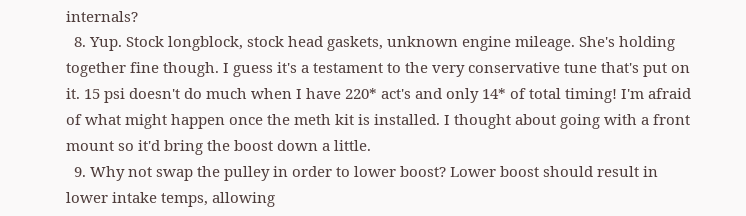internals?
  8. Yup. Stock longblock, stock head gaskets, unknown engine mileage. She's holding together fine though. I guess it's a testament to the very conservative tune that's put on it. 15 psi doesn't do much when I have 220* act's and only 14* of total timing! I'm afraid of what might happen once the meth kit is installed. I thought about going with a front mount so it'd bring the boost down a little.
  9. Why not swap the pulley in order to lower boost? Lower boost should result in lower intake temps, allowing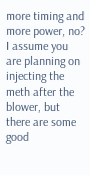more timing and more power, no? I assume you are planning on injecting the meth after the blower, but there are some good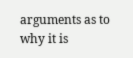arguments as to why it is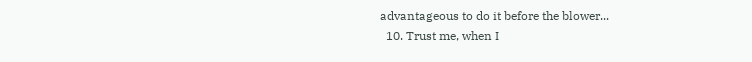advantageous to do it before the blower...
  10. Trust me, when I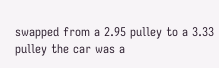swapped from a 2.95 pulley to a 3.33 pulley the car was a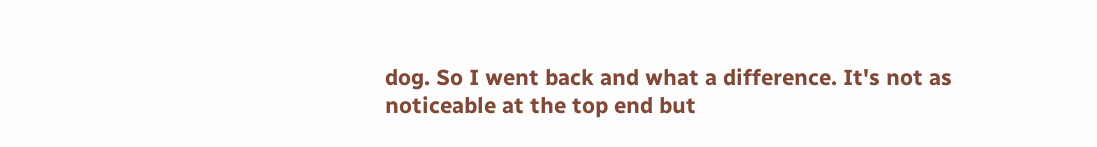dog. So I went back and what a difference. It's not as noticeable at the top end but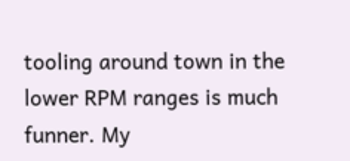tooling around town in the lower RPM ranges is much funner. My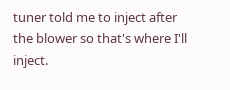tuner told me to inject after the blower so that's where I'll inject.